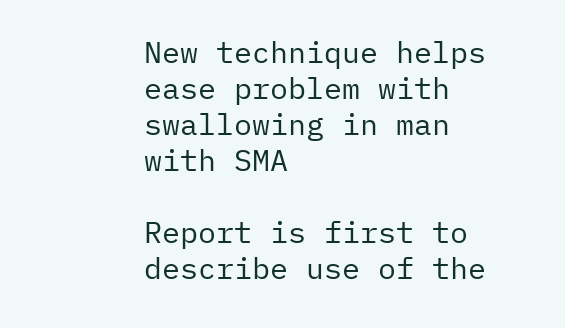New technique helps ease problem with swallowing in man with SMA

Report is first to describe use of the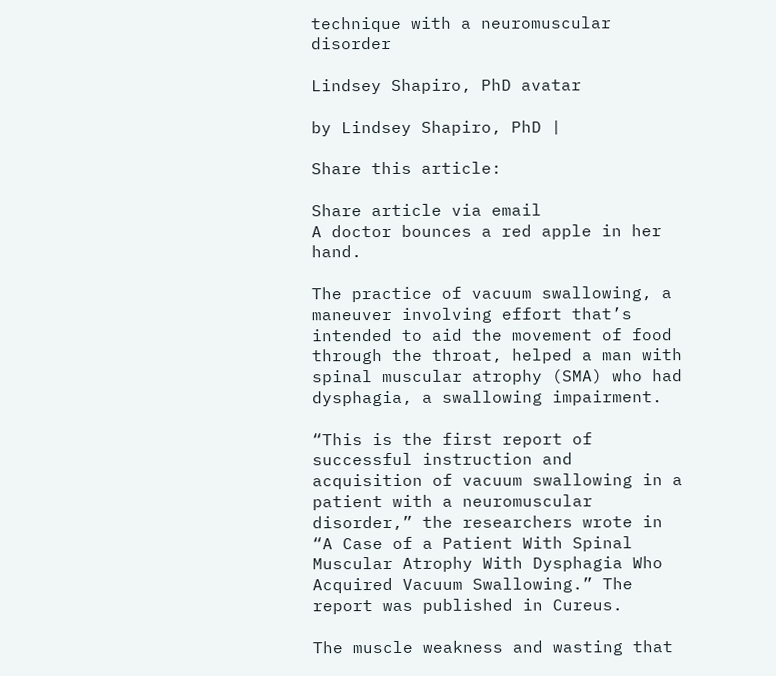technique with a neuromuscular disorder

Lindsey Shapiro, PhD avatar

by Lindsey Shapiro, PhD |

Share this article:

Share article via email
A doctor bounces a red apple in her hand.

The practice of vacuum swallowing, a maneuver involving effort that’s intended to aid the movement of food through the throat, helped a man with spinal muscular atrophy (SMA) who had dysphagia, a swallowing impairment.

“This is the first report of successful instruction and acquisition of vacuum swallowing in a patient with a neuromuscular disorder,” the researchers wrote in “A Case of a Patient With Spinal Muscular Atrophy With Dysphagia Who Acquired Vacuum Swallowing.” The report was published in Cureus.

The muscle weakness and wasting that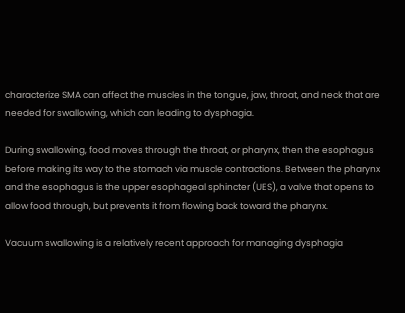characterize SMA can affect the muscles in the tongue, jaw, throat, and neck that are needed for swallowing, which can leading to dysphagia.

During swallowing, food moves through the throat, or pharynx, then the esophagus before making its way to the stomach via muscle contractions. Between the pharynx and the esophagus is the upper esophageal sphincter (UES), a valve that opens to allow food through, but prevents it from flowing back toward the pharynx.

Vacuum swallowing is a relatively recent approach for managing dysphagia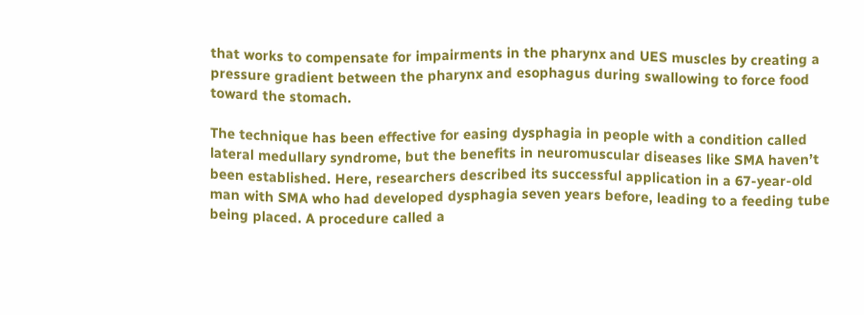that works to compensate for impairments in the pharynx and UES muscles by creating a pressure gradient between the pharynx and esophagus during swallowing to force food toward the stomach.

The technique has been effective for easing dysphagia in people with a condition called lateral medullary syndrome, but the benefits in neuromuscular diseases like SMA haven’t been established. Here, researchers described its successful application in a 67-year-old man with SMA who had developed dysphagia seven years before, leading to a feeding tube being placed. A procedure called a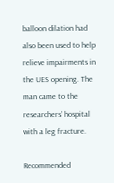balloon dilation had also been used to help relieve impairments in the UES opening. The man came to the researchers’ hospital with a leg fracture.

Recommended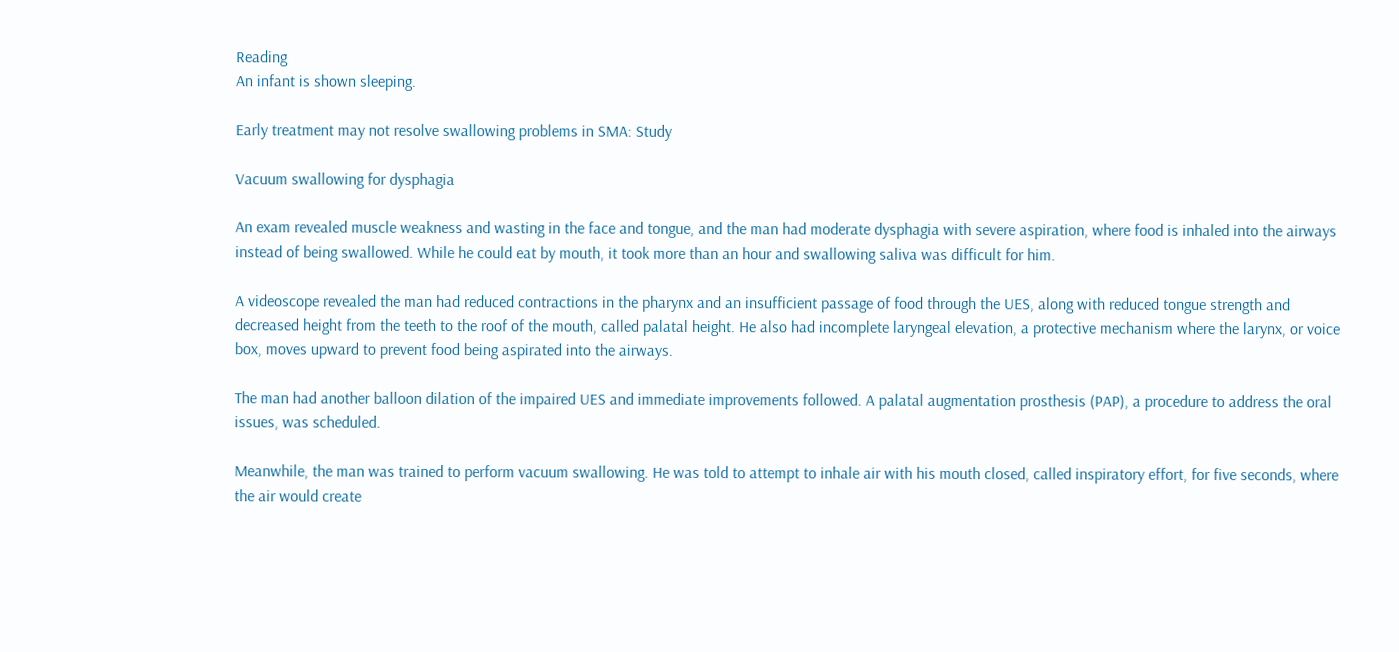Reading
An infant is shown sleeping.

Early treatment may not resolve swallowing problems in SMA: Study

Vacuum swallowing for dysphagia

An exam revealed muscle weakness and wasting in the face and tongue, and the man had moderate dysphagia with severe aspiration, where food is inhaled into the airways instead of being swallowed. While he could eat by mouth, it took more than an hour and swallowing saliva was difficult for him.

A videoscope revealed the man had reduced contractions in the pharynx and an insufficient passage of food through the UES, along with reduced tongue strength and decreased height from the teeth to the roof of the mouth, called palatal height. He also had incomplete laryngeal elevation, a protective mechanism where the larynx, or voice box, moves upward to prevent food being aspirated into the airways.

The man had another balloon dilation of the impaired UES and immediate improvements followed. A palatal augmentation prosthesis (PAP), a procedure to address the oral issues, was scheduled.

Meanwhile, the man was trained to perform vacuum swallowing. He was told to attempt to inhale air with his mouth closed, called inspiratory effort, for five seconds, where the air would create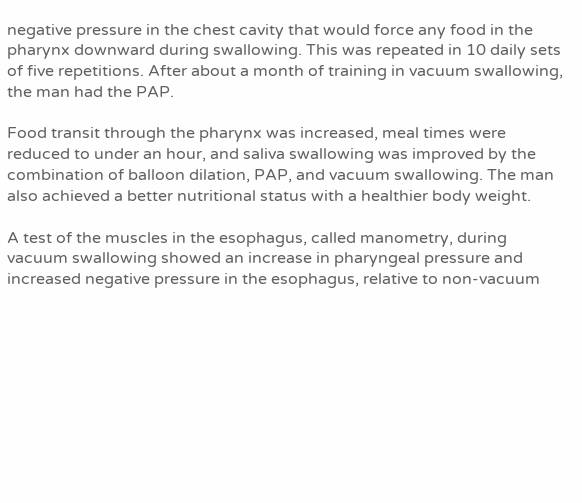negative pressure in the chest cavity that would force any food in the pharynx downward during swallowing. This was repeated in 10 daily sets of five repetitions. After about a month of training in vacuum swallowing, the man had the PAP.

Food transit through the pharynx was increased, meal times were reduced to under an hour, and saliva swallowing was improved by the combination of balloon dilation, PAP, and vacuum swallowing. The man also achieved a better nutritional status with a healthier body weight.

A test of the muscles in the esophagus, called manometry, during vacuum swallowing showed an increase in pharyngeal pressure and increased negative pressure in the esophagus, relative to non-vacuum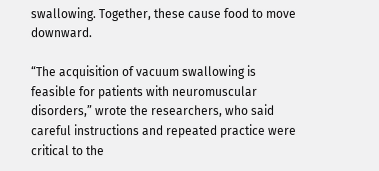swallowing. Together, these cause food to move downward.

“The acquisition of vacuum swallowing is feasible for patients with neuromuscular disorders,” wrote the researchers, who said careful instructions and repeated practice were critical to the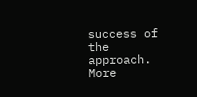success of the approach. More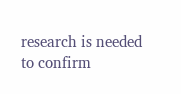research is needed to confirm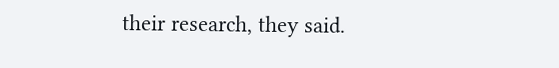their research, they said.